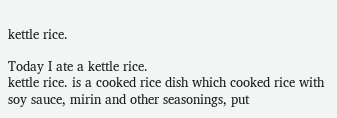kettle rice.

Today I ate a kettle rice.
kettle rice. is a cooked rice dish which cooked rice with soy sauce, mirin and other seasonings, put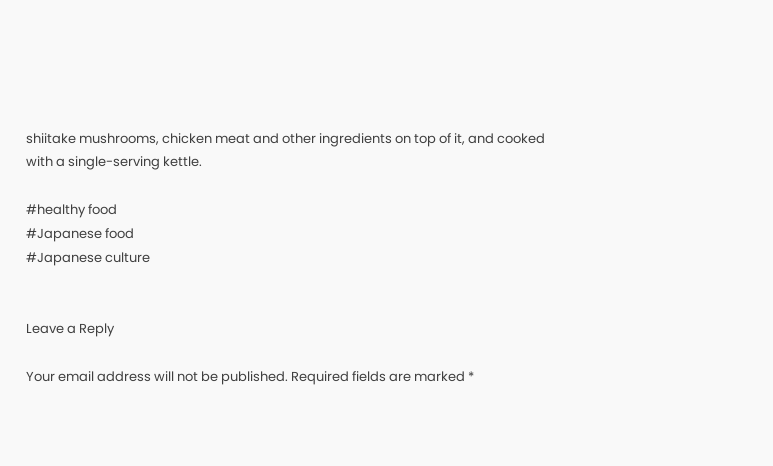shiitake mushrooms, chicken meat and other ingredients on top of it, and cooked with a single-serving kettle.

#healthy food
#Japanese food
#Japanese culture


Leave a Reply

Your email address will not be published. Required fields are marked *